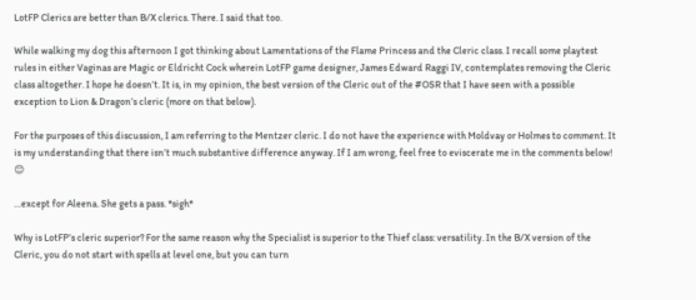LotFP Clerics are better than B/X clerics. There. I said that too.

While walking my dog this afternoon I got thinking about Lamentations of the Flame Princess and the Cleric class. I recall some playtest rules in either Vaginas are Magic or Eldricht Cock wherein LotFP game designer, James Edward Raggi IV, contemplates removing the Cleric class altogether. I hope he doesn’t. It is, in my opinion, the best version of the Cleric out of the #OSR that I have seen with a possible exception to Lion & Dragon’s cleric (more on that below).

For the purposes of this discussion, I am referring to the Mentzer cleric. I do not have the experience with Moldvay or Holmes to comment. It is my understanding that there isn’t much substantive difference anyway. If I am wrong, feel free to eviscerate me in the comments below! 😊

…except for Aleena. She gets a pass. *sigh*

Why is LotFP’s cleric superior? For the same reason why the Specialist is superior to the Thief class: versatility. In the B/X version of the Cleric, you do not start with spells at level one, but you can turn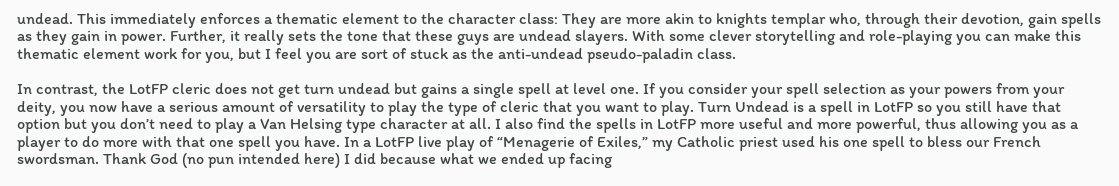undead. This immediately enforces a thematic element to the character class: They are more akin to knights templar who, through their devotion, gain spells as they gain in power. Further, it really sets the tone that these guys are undead slayers. With some clever storytelling and role-playing you can make this thematic element work for you, but I feel you are sort of stuck as the anti-undead pseudo-paladin class.

In contrast, the LotFP cleric does not get turn undead but gains a single spell at level one. If you consider your spell selection as your powers from your deity, you now have a serious amount of versatility to play the type of cleric that you want to play. Turn Undead is a spell in LotFP so you still have that option but you don’t need to play a Van Helsing type character at all. I also find the spells in LotFP more useful and more powerful, thus allowing you as a player to do more with that one spell you have. In a LotFP live play of “Menagerie of Exiles,” my Catholic priest used his one spell to bless our French swordsman. Thank God (no pun intended here) I did because what we ended up facing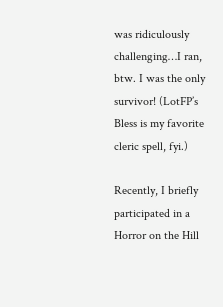was ridiculously challenging…I ran, btw. I was the only survivor! (LotFP’s Bless is my favorite cleric spell, fyi.)

Recently, I briefly participated in a Horror on the Hill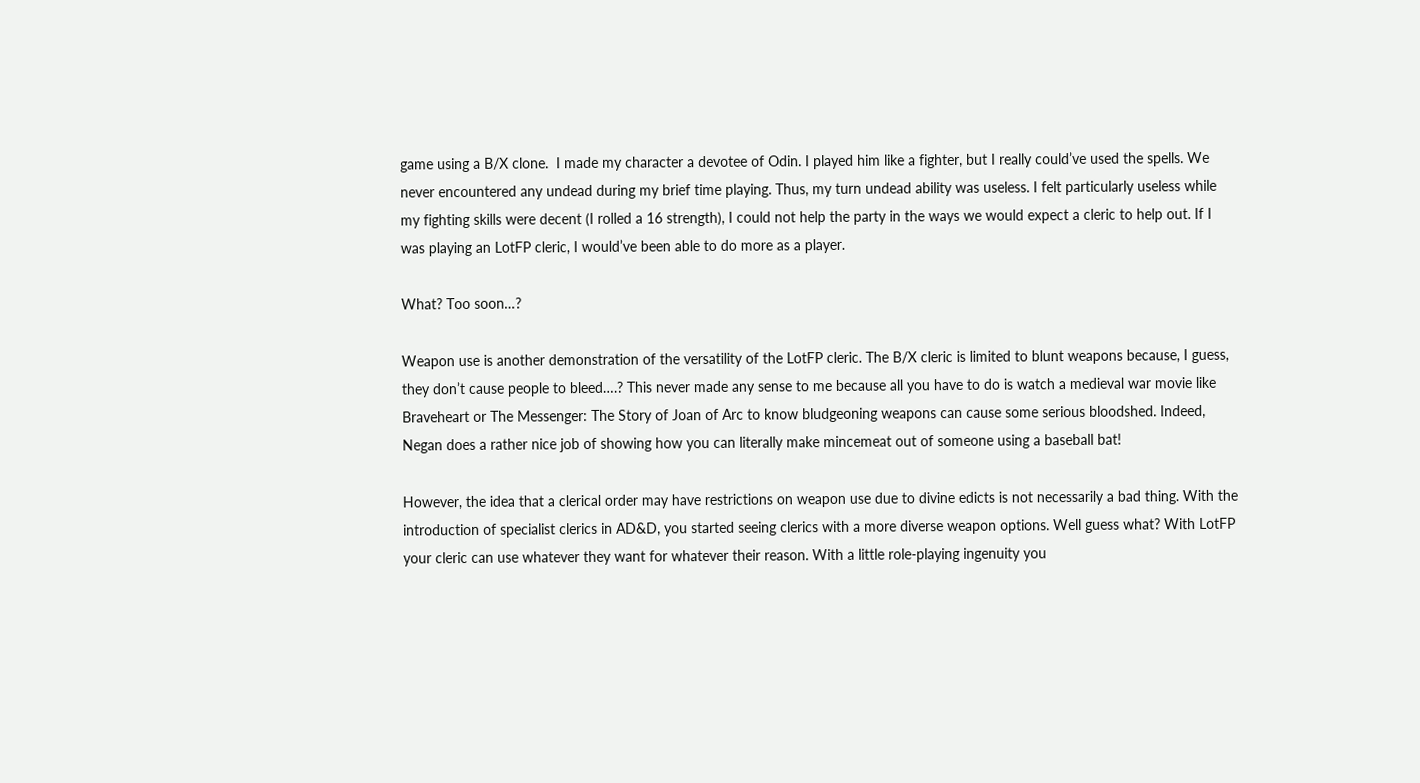game using a B/X clone.  I made my character a devotee of Odin. I played him like a fighter, but I really could’ve used the spells. We never encountered any undead during my brief time playing. Thus, my turn undead ability was useless. I felt particularly useless while my fighting skills were decent (I rolled a 16 strength), I could not help the party in the ways we would expect a cleric to help out. If I was playing an LotFP cleric, I would’ve been able to do more as a player.

What? Too soon…?

Weapon use is another demonstration of the versatility of the LotFP cleric. The B/X cleric is limited to blunt weapons because, I guess, they don’t cause people to bleed….? This never made any sense to me because all you have to do is watch a medieval war movie like Braveheart or The Messenger: The Story of Joan of Arc to know bludgeoning weapons can cause some serious bloodshed. Indeed, Negan does a rather nice job of showing how you can literally make mincemeat out of someone using a baseball bat!

However, the idea that a clerical order may have restrictions on weapon use due to divine edicts is not necessarily a bad thing. With the introduction of specialist clerics in AD&D, you started seeing clerics with a more diverse weapon options. Well guess what? With LotFP your cleric can use whatever they want for whatever their reason. With a little role-playing ingenuity you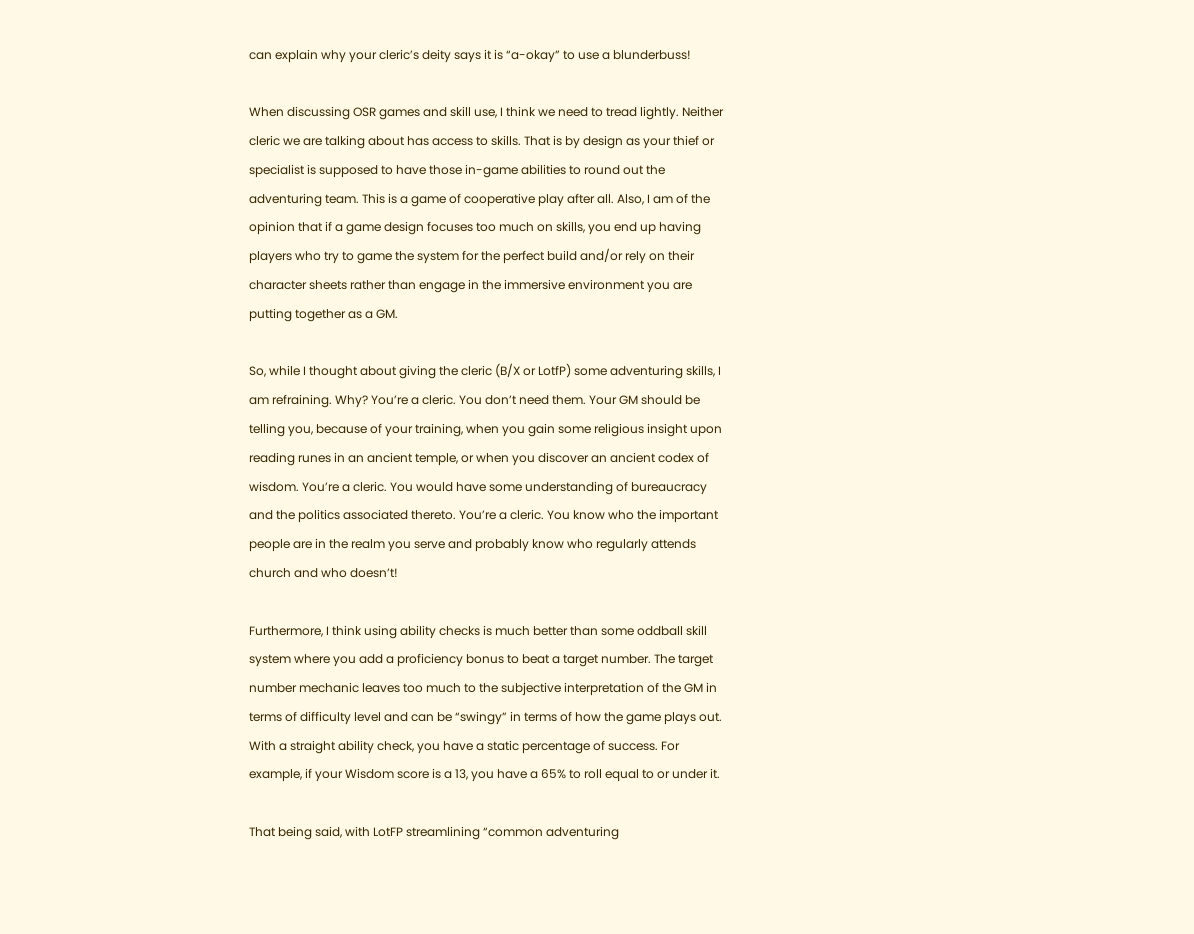can explain why your cleric’s deity says it is “a-okay” to use a blunderbuss!

When discussing OSR games and skill use, I think we need to tread lightly. Neither cleric we are talking about has access to skills. That is by design as your thief or specialist is supposed to have those in-game abilities to round out the adventuring team. This is a game of cooperative play after all. Also, I am of the opinion that if a game design focuses too much on skills, you end up having players who try to game the system for the perfect build and/or rely on their character sheets rather than engage in the immersive environment you are putting together as a GM.

So, while I thought about giving the cleric (B/X or LotfP) some adventuring skills, I am refraining. Why? You’re a cleric. You don’t need them. Your GM should be telling you, because of your training, when you gain some religious insight upon reading runes in an ancient temple, or when you discover an ancient codex of wisdom. You’re a cleric. You would have some understanding of bureaucracy and the politics associated thereto. You’re a cleric. You know who the important people are in the realm you serve and probably know who regularly attends church and who doesn’t!

Furthermore, I think using ability checks is much better than some oddball skill system where you add a proficiency bonus to beat a target number. The target number mechanic leaves too much to the subjective interpretation of the GM in terms of difficulty level and can be “swingy” in terms of how the game plays out. With a straight ability check, you have a static percentage of success. For example, if your Wisdom score is a 13, you have a 65% to roll equal to or under it.

That being said, with LotFP streamlining “common adventuring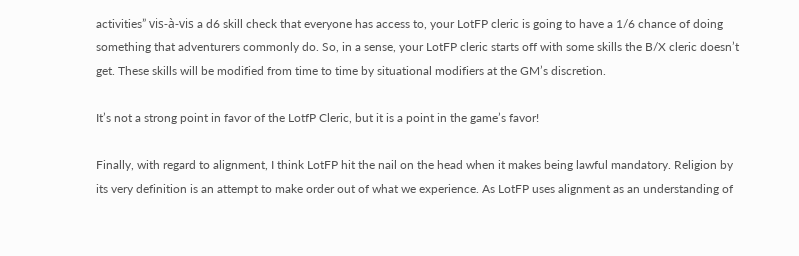activities” vis-à-vis a d6 skill check that everyone has access to, your LotFP cleric is going to have a 1/6 chance of doing something that adventurers commonly do. So, in a sense, your LotFP cleric starts off with some skills the B/X cleric doesn’t get. These skills will be modified from time to time by situational modifiers at the GM’s discretion.

It’s not a strong point in favor of the LotfP Cleric, but it is a point in the game’s favor!

Finally, with regard to alignment, I think LotFP hit the nail on the head when it makes being lawful mandatory. Religion by its very definition is an attempt to make order out of what we experience. As LotFP uses alignment as an understanding of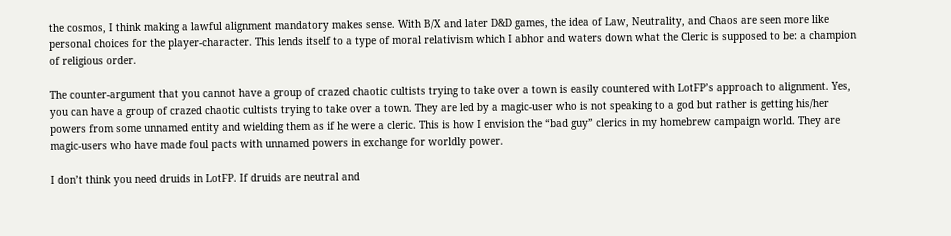the cosmos, I think making a lawful alignment mandatory makes sense. With B/X and later D&D games, the idea of Law, Neutrality, and Chaos are seen more like personal choices for the player-character. This lends itself to a type of moral relativism which I abhor and waters down what the Cleric is supposed to be: a champion of religious order.

The counter-argument that you cannot have a group of crazed chaotic cultists trying to take over a town is easily countered with LotFP’s approach to alignment. Yes, you can have a group of crazed chaotic cultists trying to take over a town. They are led by a magic-user who is not speaking to a god but rather is getting his/her powers from some unnamed entity and wielding them as if he were a cleric. This is how I envision the “bad guy” clerics in my homebrew campaign world. They are magic-users who have made foul pacts with unnamed powers in exchange for worldly power.

I don’t think you need druids in LotFP. If druids are neutral and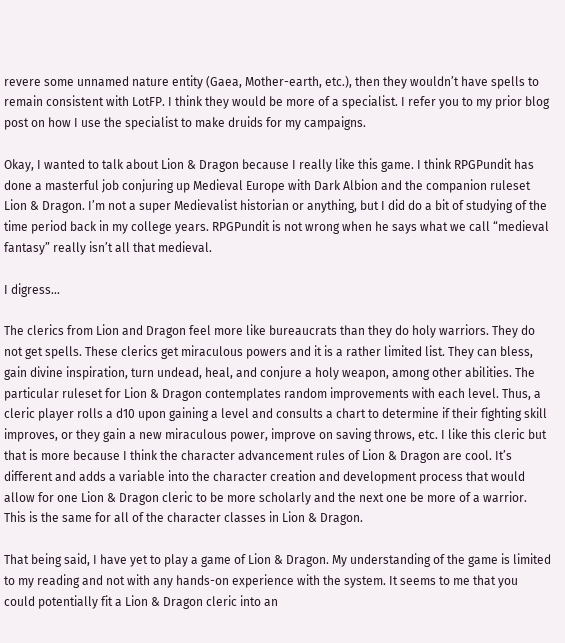revere some unnamed nature entity (Gaea, Mother-earth, etc.), then they wouldn’t have spells to remain consistent with LotFP. I think they would be more of a specialist. I refer you to my prior blog post on how I use the specialist to make druids for my campaigns.

Okay, I wanted to talk about Lion & Dragon because I really like this game. I think RPGPundit has done a masterful job conjuring up Medieval Europe with Dark Albion and the companion ruleset Lion & Dragon. I’m not a super Medievalist historian or anything, but I did do a bit of studying of the time period back in my college years. RPGPundit is not wrong when he says what we call “medieval fantasy” really isn’t all that medieval.

I digress…

The clerics from Lion and Dragon feel more like bureaucrats than they do holy warriors. They do not get spells. These clerics get miraculous powers and it is a rather limited list. They can bless, gain divine inspiration, turn undead, heal, and conjure a holy weapon, among other abilities. The particular ruleset for Lion & Dragon contemplates random improvements with each level. Thus, a cleric player rolls a d10 upon gaining a level and consults a chart to determine if their fighting skill improves, or they gain a new miraculous power, improve on saving throws, etc. I like this cleric but that is more because I think the character advancement rules of Lion & Dragon are cool. It’s different and adds a variable into the character creation and development process that would allow for one Lion & Dragon cleric to be more scholarly and the next one be more of a warrior. This is the same for all of the character classes in Lion & Dragon.

That being said, I have yet to play a game of Lion & Dragon. My understanding of the game is limited to my reading and not with any hands-on experience with the system. It seems to me that you could potentially fit a Lion & Dragon cleric into an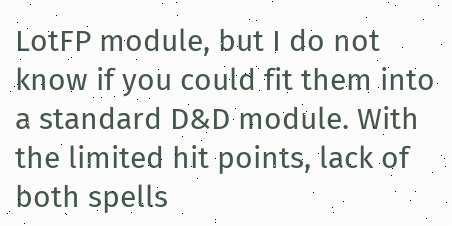LotFP module, but I do not know if you could fit them into a standard D&D module. With the limited hit points, lack of both spells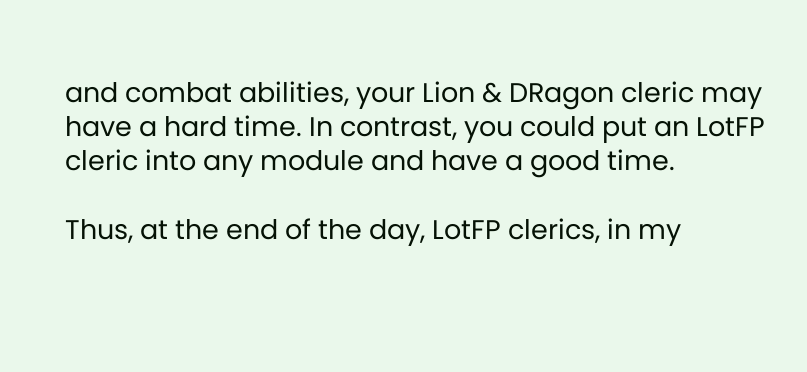and combat abilities, your Lion & DRagon cleric may have a hard time. In contrast, you could put an LotFP cleric into any module and have a good time.

Thus, at the end of the day, LotFP clerics, in my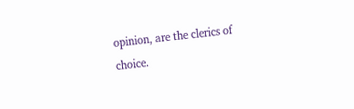opinion, are the clerics of choice.